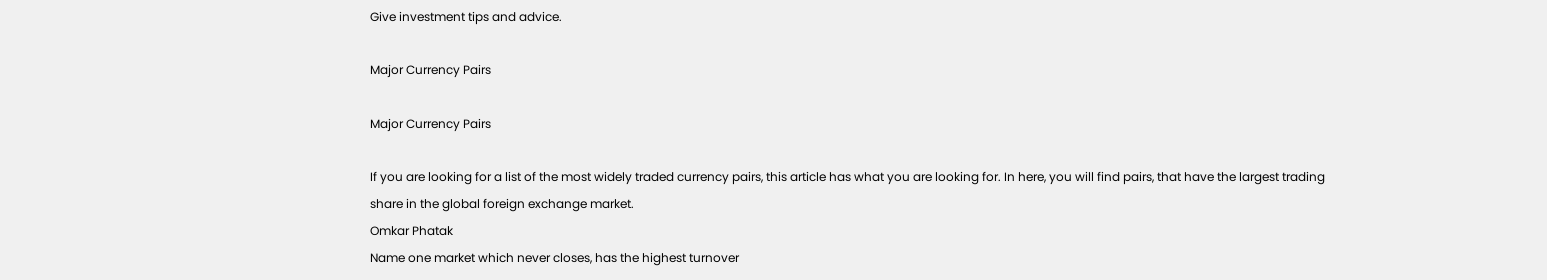Give investment tips and advice.

Major Currency Pairs

Major Currency Pairs

If you are looking for a list of the most widely traded currency pairs, this article has what you are looking for. In here, you will find pairs, that have the largest trading share in the global foreign exchange market.
Omkar Phatak
Name one market which never closes, has the highest turnover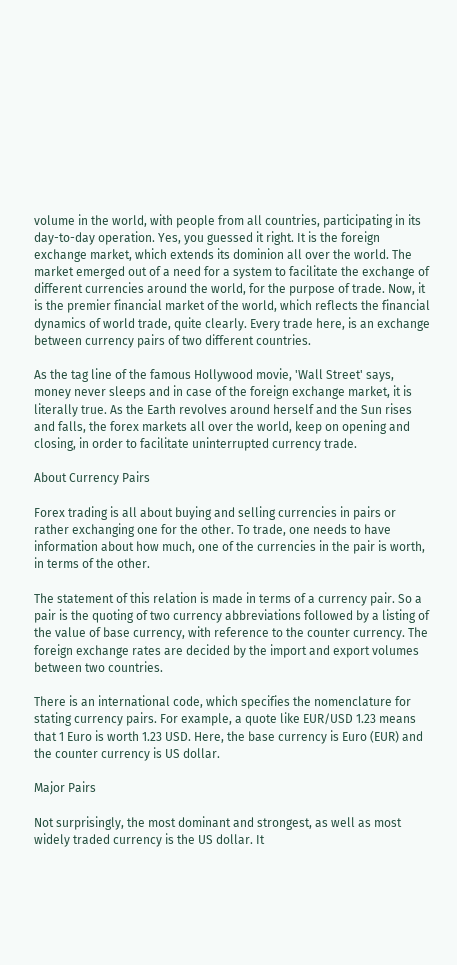volume in the world, with people from all countries, participating in its day-to-day operation. Yes, you guessed it right. It is the foreign exchange market, which extends its dominion all over the world. The market emerged out of a need for a system to facilitate the exchange of different currencies around the world, for the purpose of trade. Now, it is the premier financial market of the world, which reflects the financial dynamics of world trade, quite clearly. Every trade here, is an exchange between currency pairs of two different countries.

As the tag line of the famous Hollywood movie, 'Wall Street' says, money never sleeps and in case of the foreign exchange market, it is literally true. As the Earth revolves around herself and the Sun rises and falls, the forex markets all over the world, keep on opening and closing, in order to facilitate uninterrupted currency trade.

About Currency Pairs

Forex trading is all about buying and selling currencies in pairs or rather exchanging one for the other. To trade, one needs to have information about how much, one of the currencies in the pair is worth, in terms of the other.

The statement of this relation is made in terms of a currency pair. So a pair is the quoting of two currency abbreviations followed by a listing of the value of base currency, with reference to the counter currency. The foreign exchange rates are decided by the import and export volumes between two countries.

There is an international code, which specifies the nomenclature for stating currency pairs. For example, a quote like EUR/USD 1.23 means that 1 Euro is worth 1.23 USD. Here, the base currency is Euro (EUR) and the counter currency is US dollar.

Major Pairs

Not surprisingly, the most dominant and strongest, as well as most widely traded currency is the US dollar. It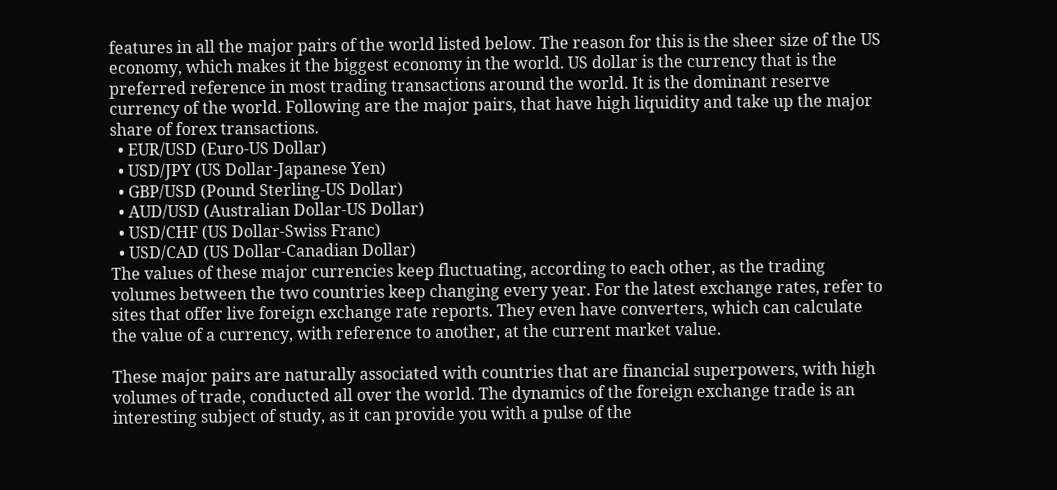features in all the major pairs of the world listed below. The reason for this is the sheer size of the US economy, which makes it the biggest economy in the world. US dollar is the currency that is the preferred reference in most trading transactions around the world. It is the dominant reserve currency of the world. Following are the major pairs, that have high liquidity and take up the major share of forex transactions.
  • EUR/USD (Euro-US Dollar)
  • USD/JPY (US Dollar-Japanese Yen)
  • GBP/USD (Pound Sterling-US Dollar)
  • AUD/USD (Australian Dollar-US Dollar)
  • USD/CHF (US Dollar-Swiss Franc)
  • USD/CAD (US Dollar-Canadian Dollar)
The values of these major currencies keep fluctuating, according to each other, as the trading volumes between the two countries keep changing every year. For the latest exchange rates, refer to sites that offer live foreign exchange rate reports. They even have converters, which can calculate the value of a currency, with reference to another, at the current market value.

These major pairs are naturally associated with countries that are financial superpowers, with high volumes of trade, conducted all over the world. The dynamics of the foreign exchange trade is an interesting subject of study, as it can provide you with a pulse of the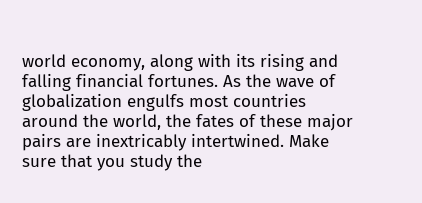world economy, along with its rising and falling financial fortunes. As the wave of globalization engulfs most countries around the world, the fates of these major pairs are inextricably intertwined. Make sure that you study the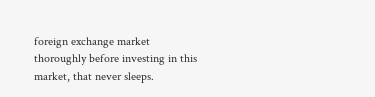foreign exchange market thoroughly before investing in this market, that never sleeps.